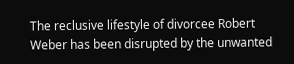The reclusive lifestyle of divorcee Robert Weber has been disrupted by the unwanted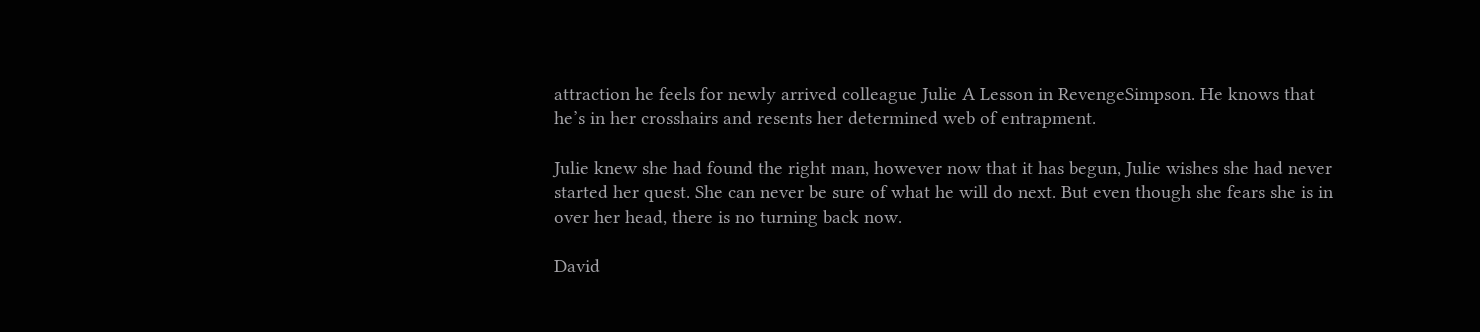attraction he feels for newly arrived colleague Julie A Lesson in RevengeSimpson. He knows that he’s in her crosshairs and resents her determined web of entrapment.

Julie knew she had found the right man, however now that it has begun, Julie wishes she had never started her quest. She can never be sure of what he will do next. But even though she fears she is in over her head, there is no turning back now.

David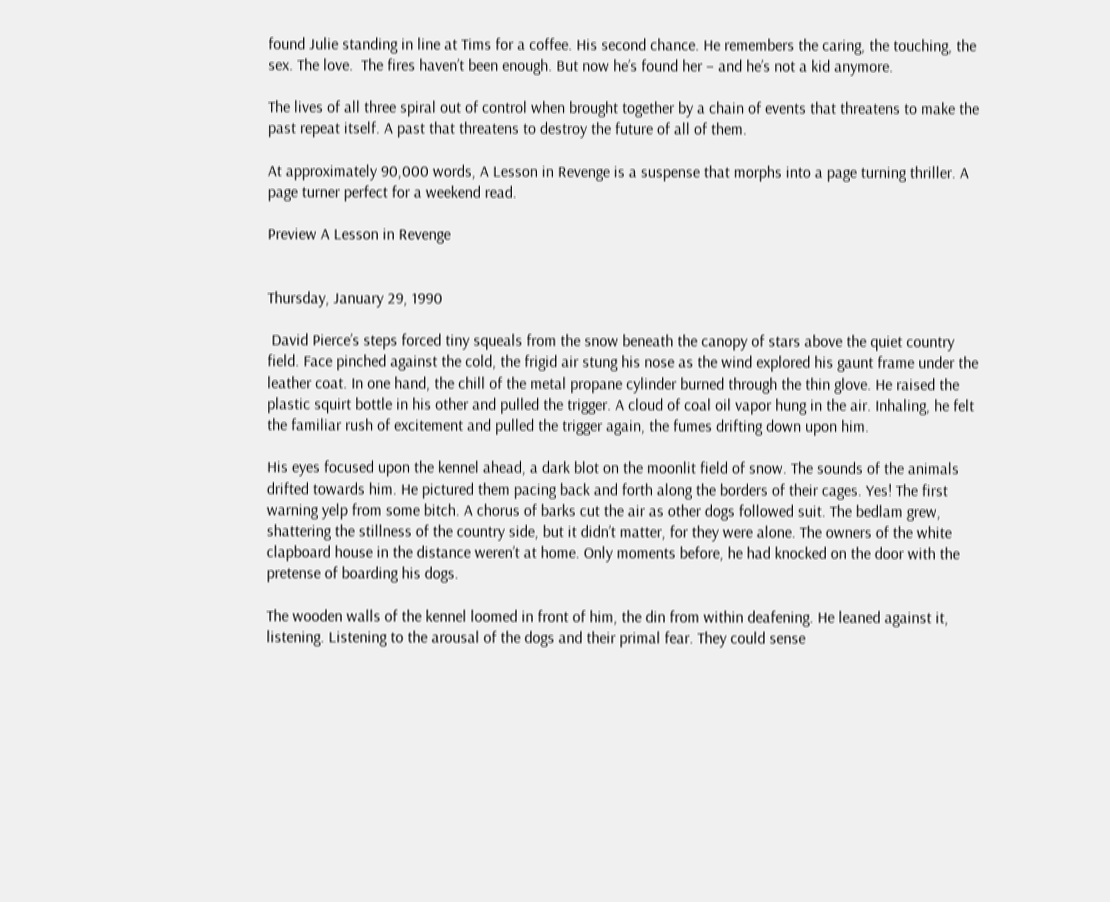found Julie standing in line at Tims for a coffee. His second chance. He remembers the caring, the touching, the sex. The love.  The fires haven’t been enough. But now he’s found her – and he’s not a kid anymore.

The lives of all three spiral out of control when brought together by a chain of events that threatens to make the past repeat itself. A past that threatens to destroy the future of all of them.

At approximately 90,000 words, A Lesson in Revenge is a suspense that morphs into a page turning thriller. A page turner perfect for a weekend read.

Preview A Lesson in Revenge


Thursday, January 29, 1990

 David Pierce’s steps forced tiny squeals from the snow beneath the canopy of stars above the quiet country field. Face pinched against the cold, the frigid air stung his nose as the wind explored his gaunt frame under the leather coat. In one hand, the chill of the metal propane cylinder burned through the thin glove. He raised the plastic squirt bottle in his other and pulled the trigger. A cloud of coal oil vapor hung in the air. Inhaling, he felt the familiar rush of excitement and pulled the trigger again, the fumes drifting down upon him.

His eyes focused upon the kennel ahead, a dark blot on the moonlit field of snow. The sounds of the animals drifted towards him. He pictured them pacing back and forth along the borders of their cages. Yes! The first warning yelp from some bitch. A chorus of barks cut the air as other dogs followed suit. The bedlam grew, shattering the stillness of the country side, but it didn’t matter, for they were alone. The owners of the white clapboard house in the distance weren’t at home. Only moments before, he had knocked on the door with the pretense of boarding his dogs.

The wooden walls of the kennel loomed in front of him, the din from within deafening. He leaned against it, listening. Listening to the arousal of the dogs and their primal fear. They could sense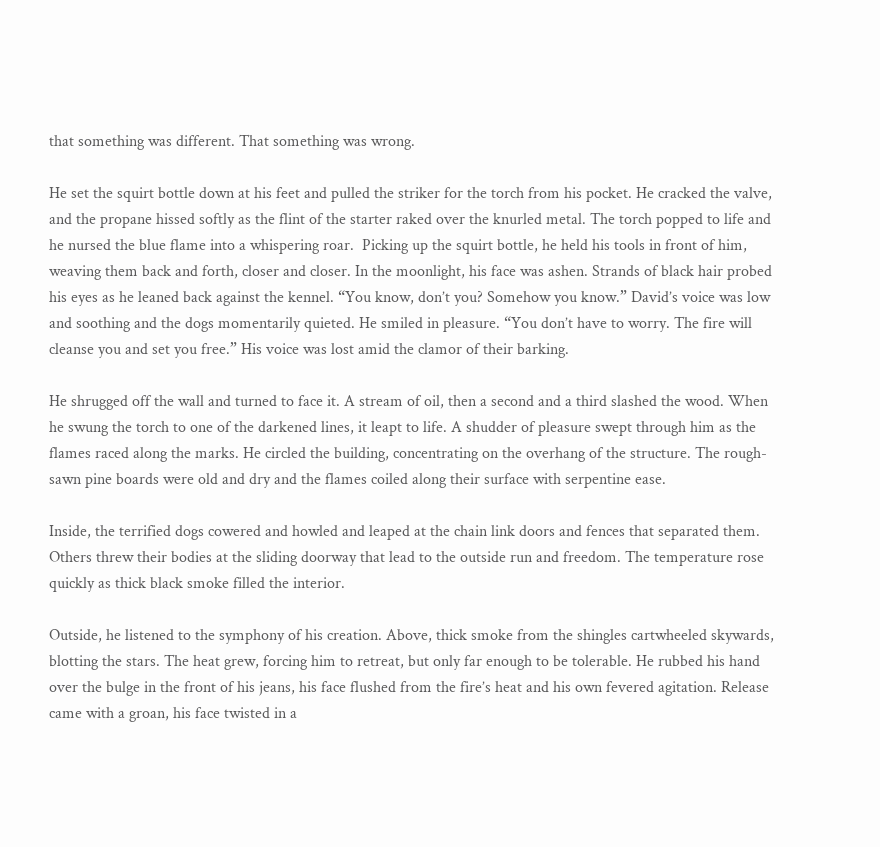that something was different. That something was wrong.

He set the squirt bottle down at his feet and pulled the striker for the torch from his pocket. He cracked the valve, and the propane hissed softly as the flint of the starter raked over the knurled metal. The torch popped to life and he nursed the blue flame into a whispering roar.  Picking up the squirt bottle, he held his tools in front of him, weaving them back and forth, closer and closer. In the moonlight, his face was ashen. Strands of black hair probed his eyes as he leaned back against the kennel. “You know, don’t you? Somehow you know.” David’s voice was low and soothing and the dogs momentarily quieted. He smiled in pleasure. “You don’t have to worry. The fire will cleanse you and set you free.” His voice was lost amid the clamor of their barking.

He shrugged off the wall and turned to face it. A stream of oil, then a second and a third slashed the wood. When he swung the torch to one of the darkened lines, it leapt to life. A shudder of pleasure swept through him as the flames raced along the marks. He circled the building, concentrating on the overhang of the structure. The rough-sawn pine boards were old and dry and the flames coiled along their surface with serpentine ease.

Inside, the terrified dogs cowered and howled and leaped at the chain link doors and fences that separated them. Others threw their bodies at the sliding doorway that lead to the outside run and freedom. The temperature rose quickly as thick black smoke filled the interior.

Outside, he listened to the symphony of his creation. Above, thick smoke from the shingles cartwheeled skywards, blotting the stars. The heat grew, forcing him to retreat, but only far enough to be tolerable. He rubbed his hand over the bulge in the front of his jeans, his face flushed from the fire’s heat and his own fevered agitation. Release came with a groan, his face twisted in a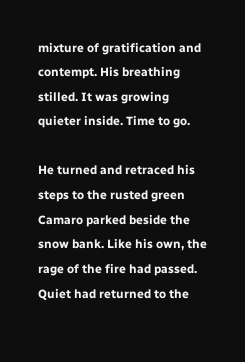mixture of gratification and contempt. His breathing stilled. It was growing quieter inside. Time to go.

He turned and retraced his steps to the rusted green Camaro parked beside the snow bank. Like his own, the rage of the fire had passed. Quiet had returned to the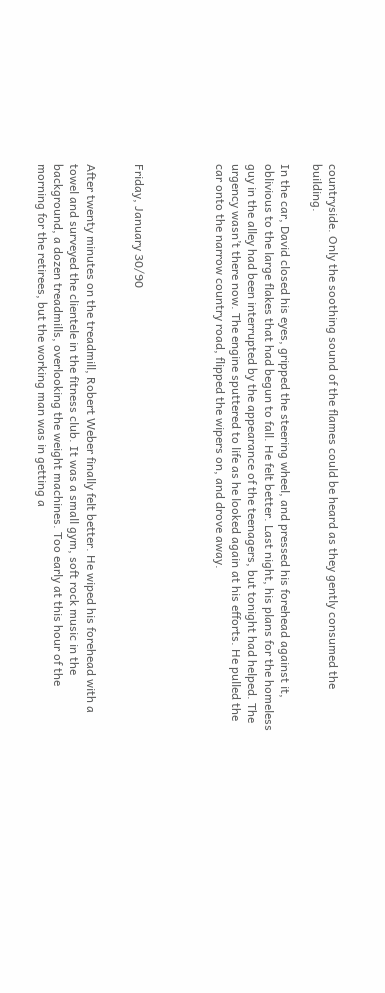countryside. Only the soothing sound of the flames could be heard as they gently consumed the building.

In the car, David closed his eyes, gripped the steering wheel, and pressed his forehead against it, oblivious to the large flakes that had begun to fall. He felt better. Last night, his plans for the homeless guy in the alley had been interrupted by the appearance of the teenagers, but tonight had helped. The urgency wasn’t there now. The engine sputtered to life as he looked again at his efforts. He pulled the car onto the narrow country road, flipped the wipers on, and drove away.




Friday, January 30/90


After twenty minutes on the treadmill, Robert Weber finally felt better. He wiped his forehead with a towel and surveyed the clientele in the fitness club. It was a small gym, soft rock music in the background, a dozen treadmills, overlooking the weight machines. Too early at this hour of the morning for the retirees, but the working man was in getting a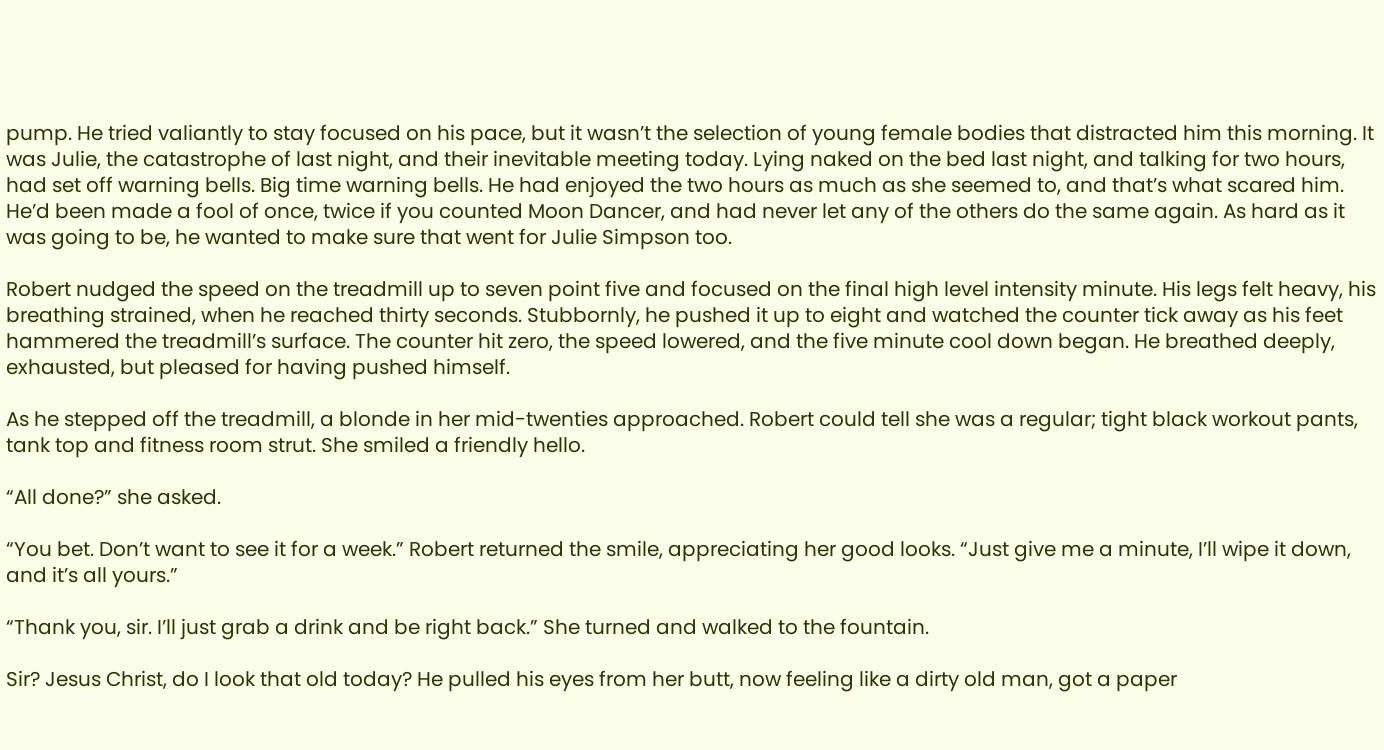pump. He tried valiantly to stay focused on his pace, but it wasn’t the selection of young female bodies that distracted him this morning. It was Julie, the catastrophe of last night, and their inevitable meeting today. Lying naked on the bed last night, and talking for two hours, had set off warning bells. Big time warning bells. He had enjoyed the two hours as much as she seemed to, and that’s what scared him. He’d been made a fool of once, twice if you counted Moon Dancer, and had never let any of the others do the same again. As hard as it was going to be, he wanted to make sure that went for Julie Simpson too.

Robert nudged the speed on the treadmill up to seven point five and focused on the final high level intensity minute. His legs felt heavy, his breathing strained, when he reached thirty seconds. Stubbornly, he pushed it up to eight and watched the counter tick away as his feet hammered the treadmill’s surface. The counter hit zero, the speed lowered, and the five minute cool down began. He breathed deeply, exhausted, but pleased for having pushed himself.

As he stepped off the treadmill, a blonde in her mid-twenties approached. Robert could tell she was a regular; tight black workout pants, tank top and fitness room strut. She smiled a friendly hello.

“All done?” she asked.

“You bet. Don’t want to see it for a week.” Robert returned the smile, appreciating her good looks. “Just give me a minute, I’ll wipe it down, and it’s all yours.”

“Thank you, sir. I’ll just grab a drink and be right back.” She turned and walked to the fountain.

Sir? Jesus Christ, do I look that old today? He pulled his eyes from her butt, now feeling like a dirty old man, got a paper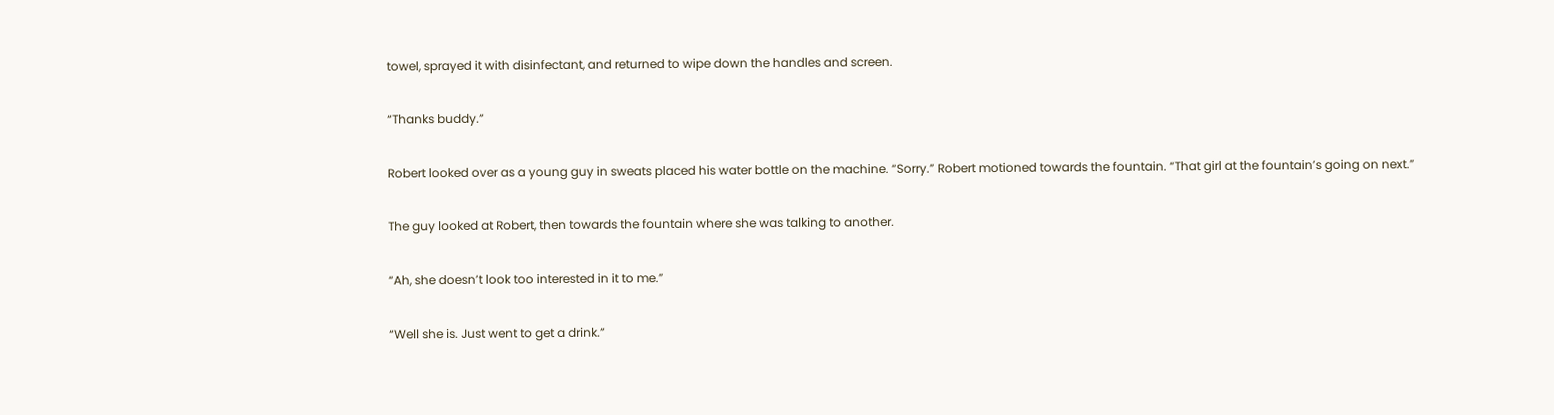towel, sprayed it with disinfectant, and returned to wipe down the handles and screen.

“Thanks buddy.”

Robert looked over as a young guy in sweats placed his water bottle on the machine. “Sorry.” Robert motioned towards the fountain. “That girl at the fountain’s going on next.”

The guy looked at Robert, then towards the fountain where she was talking to another.

“Ah, she doesn’t look too interested in it to me.”

“Well she is. Just went to get a drink.”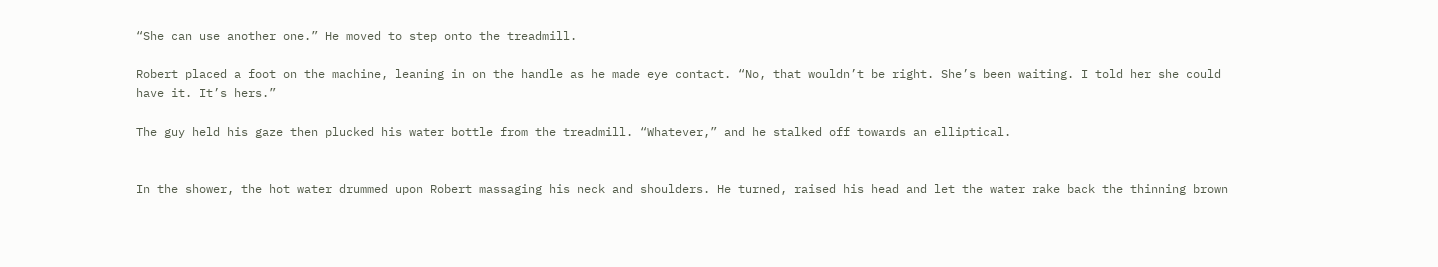“She can use another one.” He moved to step onto the treadmill.

Robert placed a foot on the machine, leaning in on the handle as he made eye contact. “No, that wouldn’t be right. She’s been waiting. I told her she could have it. It’s hers.”

The guy held his gaze then plucked his water bottle from the treadmill. “Whatever,” and he stalked off towards an elliptical.


In the shower, the hot water drummed upon Robert massaging his neck and shoulders. He turned, raised his head and let the water rake back the thinning brown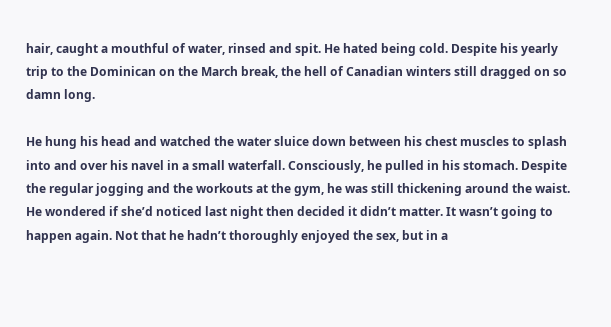hair, caught a mouthful of water, rinsed and spit. He hated being cold. Despite his yearly trip to the Dominican on the March break, the hell of Canadian winters still dragged on so damn long.

He hung his head and watched the water sluice down between his chest muscles to splash into and over his navel in a small waterfall. Consciously, he pulled in his stomach. Despite the regular jogging and the workouts at the gym, he was still thickening around the waist. He wondered if she’d noticed last night then decided it didn’t matter. It wasn’t going to happen again. Not that he hadn’t thoroughly enjoyed the sex, but in a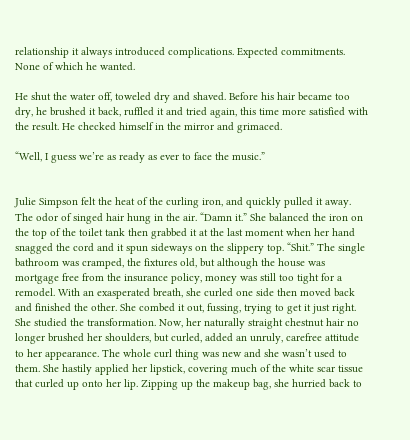relationship it always introduced complications. Expected commitments. None of which he wanted.

He shut the water off, toweled dry and shaved. Before his hair became too dry, he brushed it back, ruffled it and tried again, this time more satisfied with the result. He checked himself in the mirror and grimaced.

“Well, I guess we’re as ready as ever to face the music.”


Julie Simpson felt the heat of the curling iron, and quickly pulled it away. The odor of singed hair hung in the air. “Damn it.” She balanced the iron on the top of the toilet tank then grabbed it at the last moment when her hand snagged the cord and it spun sideways on the slippery top. “Shit.” The single bathroom was cramped, the fixtures old, but although the house was mortgage free from the insurance policy, money was still too tight for a remodel. With an exasperated breath, she curled one side then moved back and finished the other. She combed it out, fussing, trying to get it just right. She studied the transformation. Now, her naturally straight chestnut hair no longer brushed her shoulders, but curled, added an unruly, carefree attitude to her appearance. The whole curl thing was new and she wasn’t used to them. She hastily applied her lipstick, covering much of the white scar tissue that curled up onto her lip. Zipping up the makeup bag, she hurried back to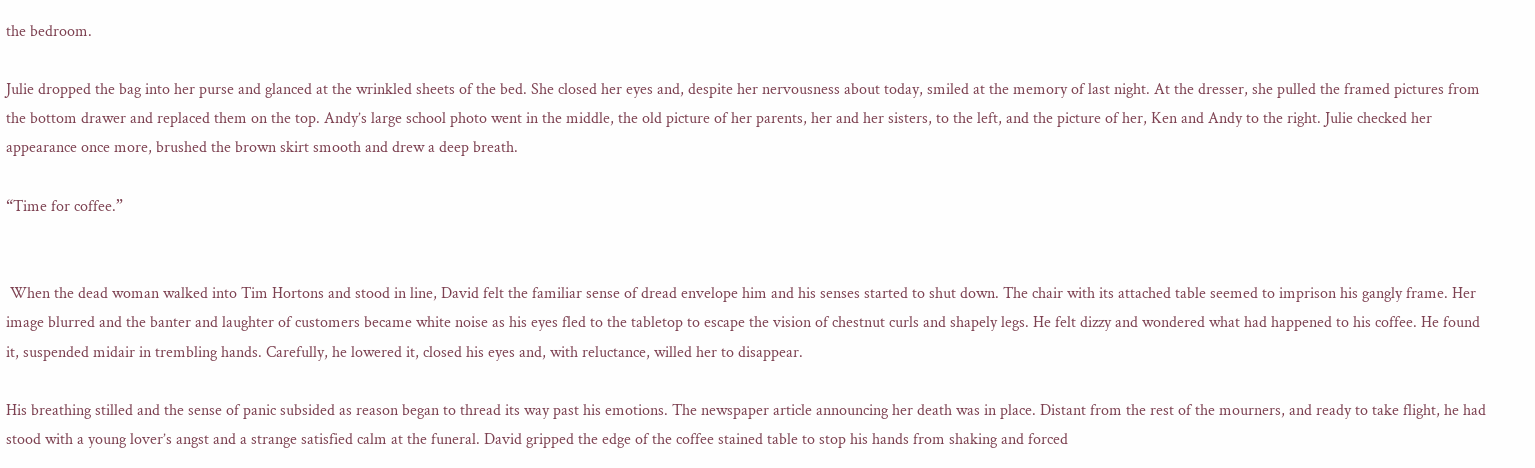the bedroom.

Julie dropped the bag into her purse and glanced at the wrinkled sheets of the bed. She closed her eyes and, despite her nervousness about today, smiled at the memory of last night. At the dresser, she pulled the framed pictures from the bottom drawer and replaced them on the top. Andy’s large school photo went in the middle, the old picture of her parents, her and her sisters, to the left, and the picture of her, Ken and Andy to the right. Julie checked her appearance once more, brushed the brown skirt smooth and drew a deep breath.

“Time for coffee.”


 When the dead woman walked into Tim Hortons and stood in line, David felt the familiar sense of dread envelope him and his senses started to shut down. The chair with its attached table seemed to imprison his gangly frame. Her image blurred and the banter and laughter of customers became white noise as his eyes fled to the tabletop to escape the vision of chestnut curls and shapely legs. He felt dizzy and wondered what had happened to his coffee. He found it, suspended midair in trembling hands. Carefully, he lowered it, closed his eyes and, with reluctance, willed her to disappear.

His breathing stilled and the sense of panic subsided as reason began to thread its way past his emotions. The newspaper article announcing her death was in place. Distant from the rest of the mourners, and ready to take flight, he had stood with a young lover’s angst and a strange satisfied calm at the funeral. David gripped the edge of the coffee stained table to stop his hands from shaking and forced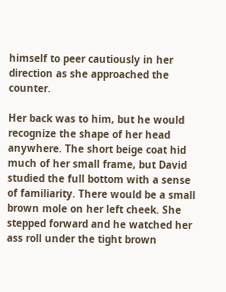himself to peer cautiously in her direction as she approached the counter.

Her back was to him, but he would recognize the shape of her head anywhere. The short beige coat hid much of her small frame, but David studied the full bottom with a sense of familiarity. There would be a small brown mole on her left cheek. She stepped forward and he watched her ass roll under the tight brown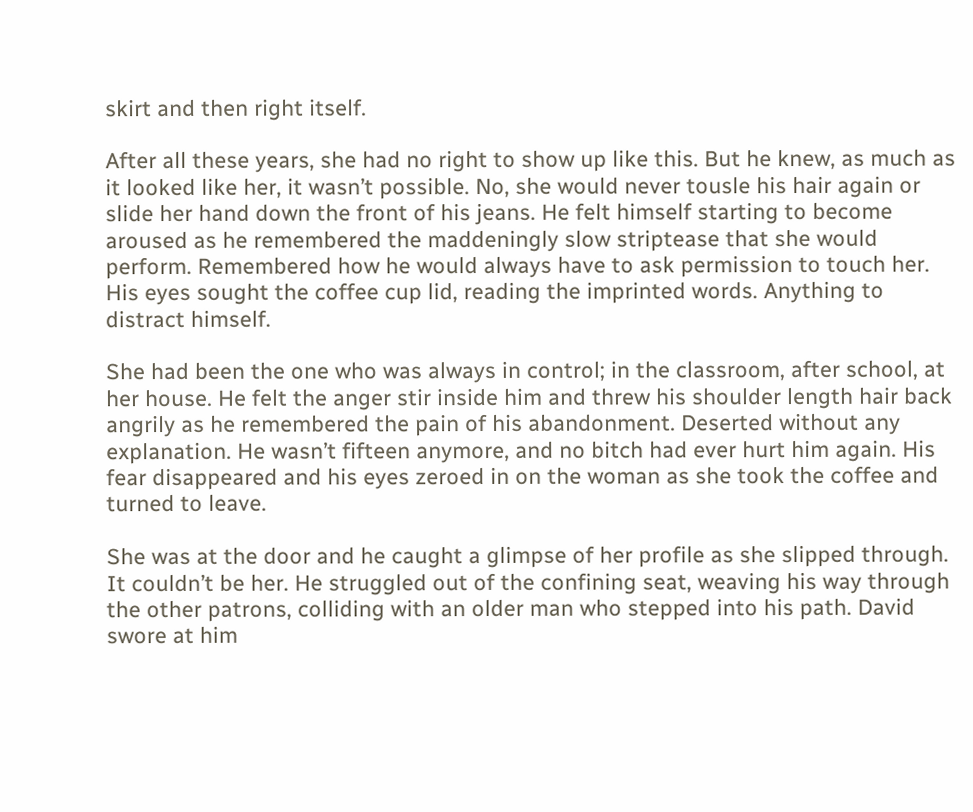skirt and then right itself.

After all these years, she had no right to show up like this. But he knew, as much as it looked like her, it wasn’t possible. No, she would never tousle his hair again or slide her hand down the front of his jeans. He felt himself starting to become aroused as he remembered the maddeningly slow striptease that she would perform. Remembered how he would always have to ask permission to touch her. His eyes sought the coffee cup lid, reading the imprinted words. Anything to distract himself.

She had been the one who was always in control; in the classroom, after school, at her house. He felt the anger stir inside him and threw his shoulder length hair back angrily as he remembered the pain of his abandonment. Deserted without any explanation. He wasn’t fifteen anymore, and no bitch had ever hurt him again. His fear disappeared and his eyes zeroed in on the woman as she took the coffee and turned to leave.

She was at the door and he caught a glimpse of her profile as she slipped through. It couldn’t be her. He struggled out of the confining seat, weaving his way through the other patrons, colliding with an older man who stepped into his path. David swore at him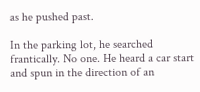as he pushed past.

In the parking lot, he searched frantically. No one. He heard a car start and spun in the direction of an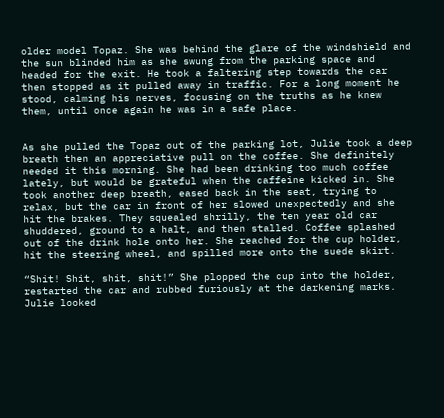older model Topaz. She was behind the glare of the windshield and the sun blinded him as she swung from the parking space and headed for the exit. He took a faltering step towards the car then stopped as it pulled away in traffic. For a long moment he stood, calming his nerves, focusing on the truths as he knew them, until once again he was in a safe place.


As she pulled the Topaz out of the parking lot, Julie took a deep breath then an appreciative pull on the coffee. She definitely needed it this morning. She had been drinking too much coffee lately, but would be grateful when the caffeine kicked in. She took another deep breath, eased back in the seat, trying to relax, but the car in front of her slowed unexpectedly and she hit the brakes. They squealed shrilly, the ten year old car shuddered, ground to a halt, and then stalled. Coffee splashed out of the drink hole onto her. She reached for the cup holder, hit the steering wheel, and spilled more onto the suede skirt.

“Shit! Shit, shit, shit!” She plopped the cup into the holder, restarted the car and rubbed furiously at the darkening marks. Julie looked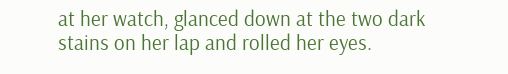at her watch, glanced down at the two dark stains on her lap and rolled her eyes.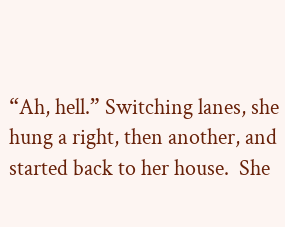“Ah, hell.” Switching lanes, she hung a right, then another, and started back to her house.  She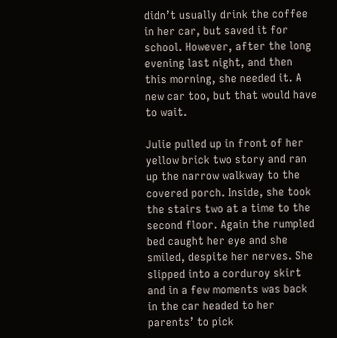didn’t usually drink the coffee in her car, but saved it for school. However, after the long evening last night, and then this morning, she needed it. A new car too, but that would have to wait.

Julie pulled up in front of her yellow brick two story and ran up the narrow walkway to the covered porch. Inside, she took the stairs two at a time to the second floor. Again the rumpled bed caught her eye and she smiled, despite her nerves. She slipped into a corduroy skirt and in a few moments was back in the car headed to her parents’ to pick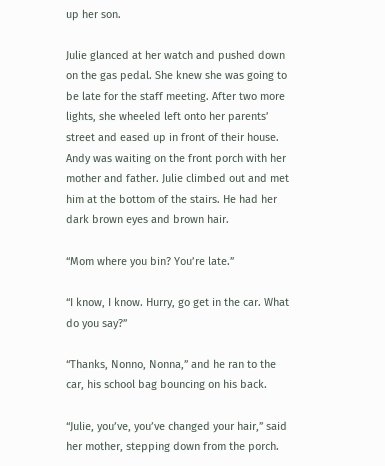up her son.

Julie glanced at her watch and pushed down on the gas pedal. She knew she was going to be late for the staff meeting. After two more lights, she wheeled left onto her parents’ street and eased up in front of their house. Andy was waiting on the front porch with her mother and father. Julie climbed out and met him at the bottom of the stairs. He had her dark brown eyes and brown hair.

“Mom where you bin? You’re late.”

“I know, I know. Hurry, go get in the car. What do you say?”

“Thanks, Nonno, Nonna,” and he ran to the car, his school bag bouncing on his back.

“Julie, you’ve, you’ve changed your hair,” said her mother, stepping down from the porch.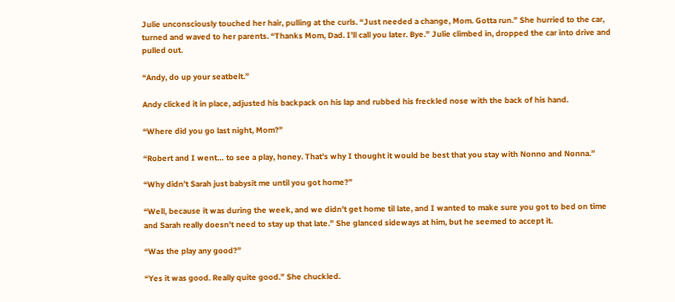Julie unconsciously touched her hair, pulling at the curls. “Just needed a change, Mom. Gotta run.” She hurried to the car, turned and waved to her parents. “Thanks Mom, Dad. I’ll call you later. Bye.” Julie climbed in, dropped the car into drive and pulled out.

“Andy, do up your seatbelt.”

Andy clicked it in place, adjusted his backpack on his lap and rubbed his freckled nose with the back of his hand.

“Where did you go last night, Mom?”

“Robert and I went… to see a play, honey. That’s why I thought it would be best that you stay with Nonno and Nonna.”

“Why didn’t Sarah just babysit me until you got home?”

“Well, because it was during the week, and we didn’t get home til late, and I wanted to make sure you got to bed on time and Sarah really doesn’t need to stay up that late.” She glanced sideways at him, but he seemed to accept it.

“Was the play any good?”

“Yes it was good. Really quite good.” She chuckled.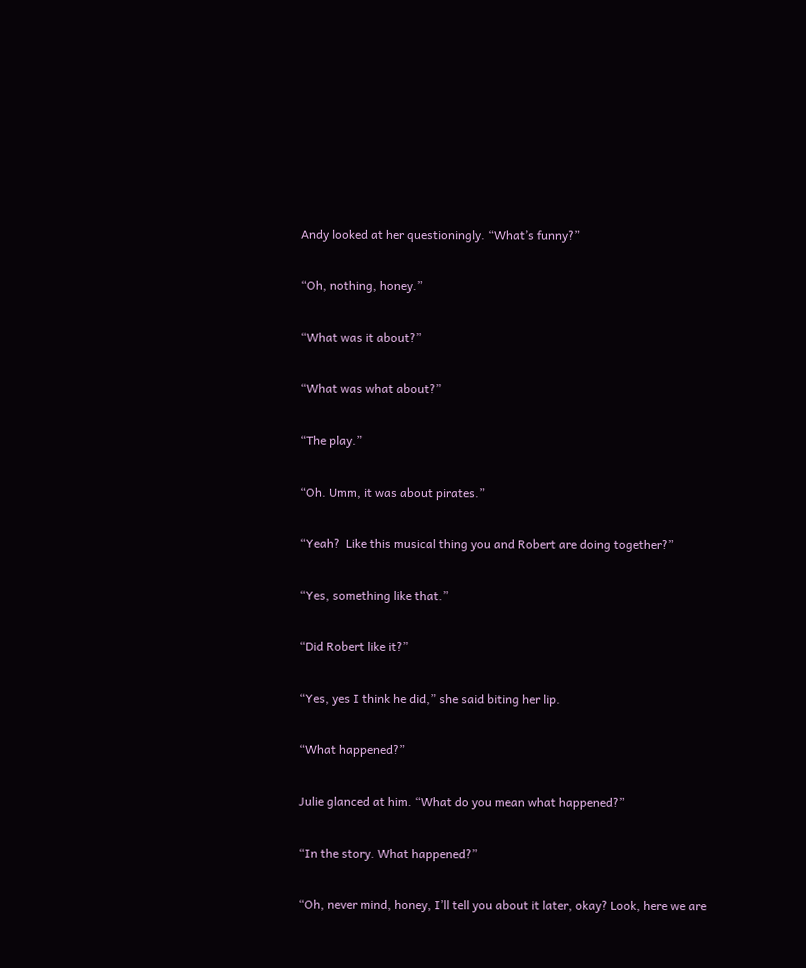Andy looked at her questioningly. “What’s funny?”

“Oh, nothing, honey.”

“What was it about?”

“What was what about?”

“The play.”

“Oh. Umm, it was about pirates.”

“Yeah?  Like this musical thing you and Robert are doing together?”

“Yes, something like that.”

“Did Robert like it?”

“Yes, yes I think he did,” she said biting her lip.

“What happened?”

Julie glanced at him. “What do you mean what happened?”

“In the story. What happened?”

“Oh, never mind, honey, I’ll tell you about it later, okay? Look, here we are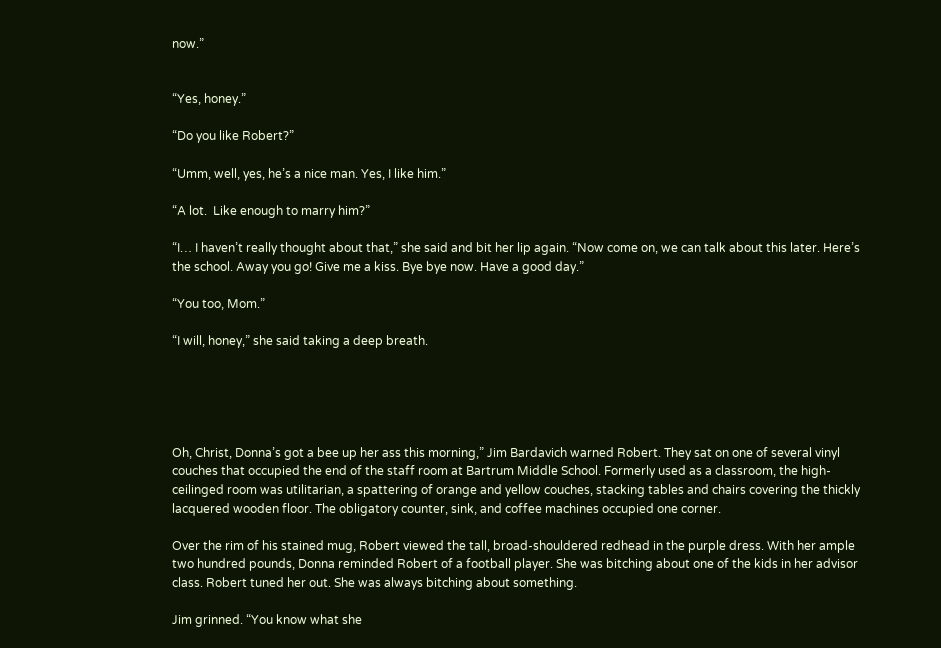now.”


“Yes, honey.”

“Do you like Robert?”

“Umm, well, yes, he’s a nice man. Yes, I like him.”

“A lot.  Like enough to marry him?”

“I… I haven’t really thought about that,” she said and bit her lip again. “Now come on, we can talk about this later. Here’s the school. Away you go! Give me a kiss. Bye bye now. Have a good day.”

“You too, Mom.”

“I will, honey,” she said taking a deep breath.





Oh, Christ, Donna’s got a bee up her ass this morning,” Jim Bardavich warned Robert. They sat on one of several vinyl couches that occupied the end of the staff room at Bartrum Middle School. Formerly used as a classroom, the high-ceilinged room was utilitarian, a spattering of orange and yellow couches, stacking tables and chairs covering the thickly lacquered wooden floor. The obligatory counter, sink, and coffee machines occupied one corner.

Over the rim of his stained mug, Robert viewed the tall, broad-shouldered redhead in the purple dress. With her ample two hundred pounds, Donna reminded Robert of a football player. She was bitching about one of the kids in her advisor class. Robert tuned her out. She was always bitching about something.

Jim grinned. “You know what she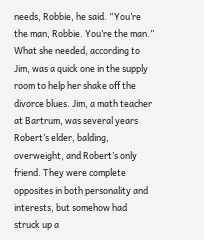needs, Robbie, he said. “You’re the man, Robbie. You’re the man.” What she needed, according to Jim, was a quick one in the supply room to help her shake off the divorce blues. Jim, a math teacher at Bartrum, was several years Robert’s elder, balding, overweight, and Robert’s only friend. They were complete opposites in both personality and interests, but somehow had struck up a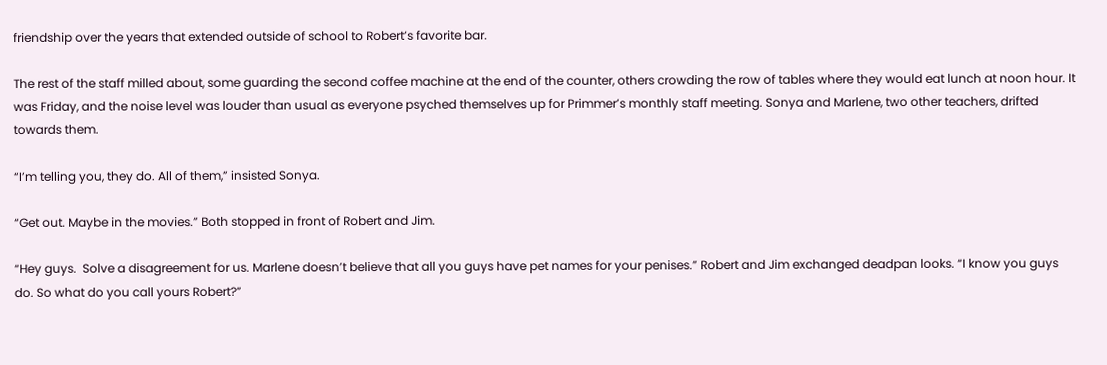friendship over the years that extended outside of school to Robert’s favorite bar.

The rest of the staff milled about, some guarding the second coffee machine at the end of the counter, others crowding the row of tables where they would eat lunch at noon hour. It was Friday, and the noise level was louder than usual as everyone psyched themselves up for Primmer’s monthly staff meeting. Sonya and Marlene, two other teachers, drifted towards them.

“I’m telling you, they do. All of them,” insisted Sonya.

“Get out. Maybe in the movies.” Both stopped in front of Robert and Jim.

“Hey guys.  Solve a disagreement for us. Marlene doesn’t believe that all you guys have pet names for your penises.” Robert and Jim exchanged deadpan looks. “I know you guys do. So what do you call yours Robert?”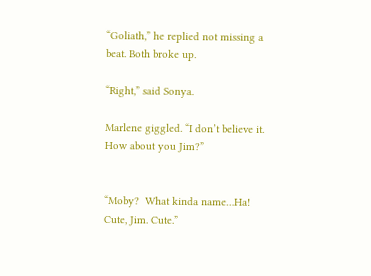“Goliath,” he replied not missing a beat. Both broke up.

“Right,” said Sonya.

Marlene giggled. “I don’t believe it. How about you Jim?”


“Moby?  What kinda name…Ha! Cute, Jim. Cute.”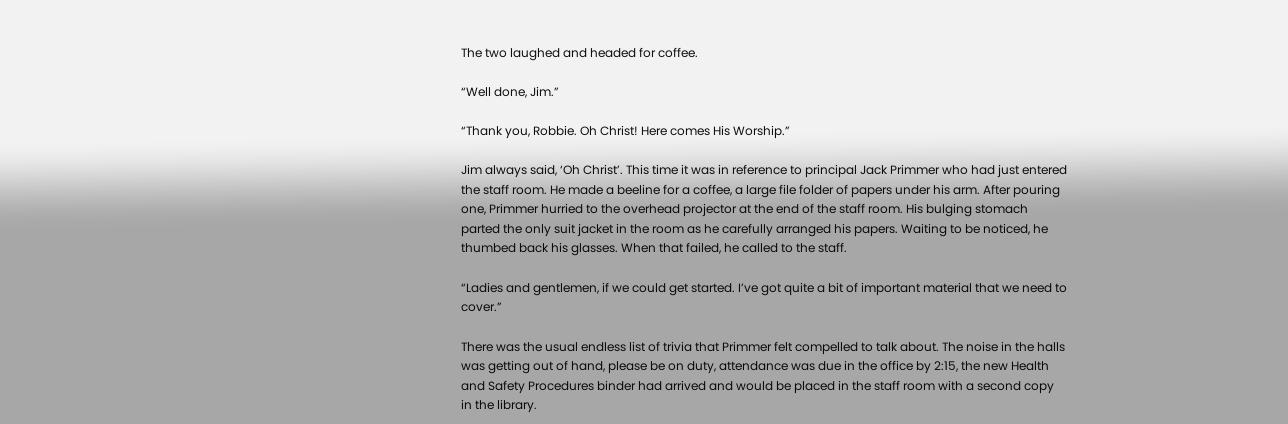The two laughed and headed for coffee.

“Well done, Jim.”

“Thank you, Robbie. Oh Christ! Here comes His Worship.”

Jim always said, ‘Oh Christ’. This time it was in reference to principal Jack Primmer who had just entered the staff room. He made a beeline for a coffee, a large file folder of papers under his arm. After pouring one, Primmer hurried to the overhead projector at the end of the staff room. His bulging stomach parted the only suit jacket in the room as he carefully arranged his papers. Waiting to be noticed, he thumbed back his glasses. When that failed, he called to the staff.

“Ladies and gentlemen, if we could get started. I’ve got quite a bit of important material that we need to cover.”

There was the usual endless list of trivia that Primmer felt compelled to talk about. The noise in the halls was getting out of hand, please be on duty, attendance was due in the office by 2:15, the new Health and Safety Procedures binder had arrived and would be placed in the staff room with a second copy in the library.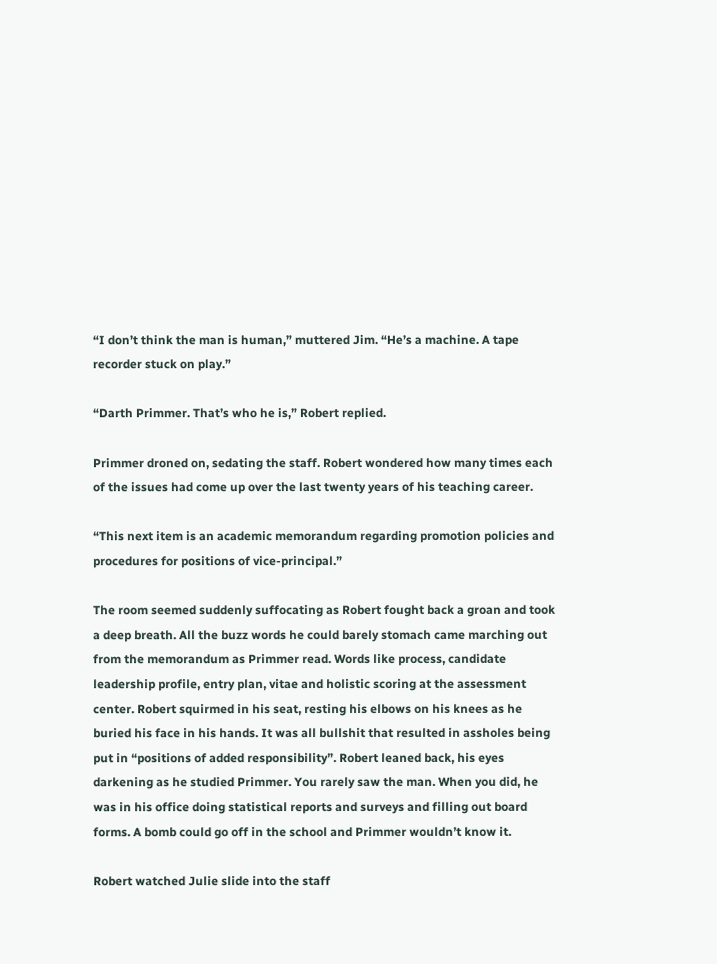“I don’t think the man is human,” muttered Jim. “He’s a machine. A tape recorder stuck on play.”

“Darth Primmer. That’s who he is,” Robert replied.

Primmer droned on, sedating the staff. Robert wondered how many times each of the issues had come up over the last twenty years of his teaching career.

“This next item is an academic memorandum regarding promotion policies and procedures for positions of vice-principal.”

The room seemed suddenly suffocating as Robert fought back a groan and took a deep breath. All the buzz words he could barely stomach came marching out from the memorandum as Primmer read. Words like process, candidate leadership profile, entry plan, vitae and holistic scoring at the assessment center. Robert squirmed in his seat, resting his elbows on his knees as he buried his face in his hands. It was all bullshit that resulted in assholes being put in “positions of added responsibility”. Robert leaned back, his eyes darkening as he studied Primmer. You rarely saw the man. When you did, he was in his office doing statistical reports and surveys and filling out board forms. A bomb could go off in the school and Primmer wouldn’t know it.

Robert watched Julie slide into the staff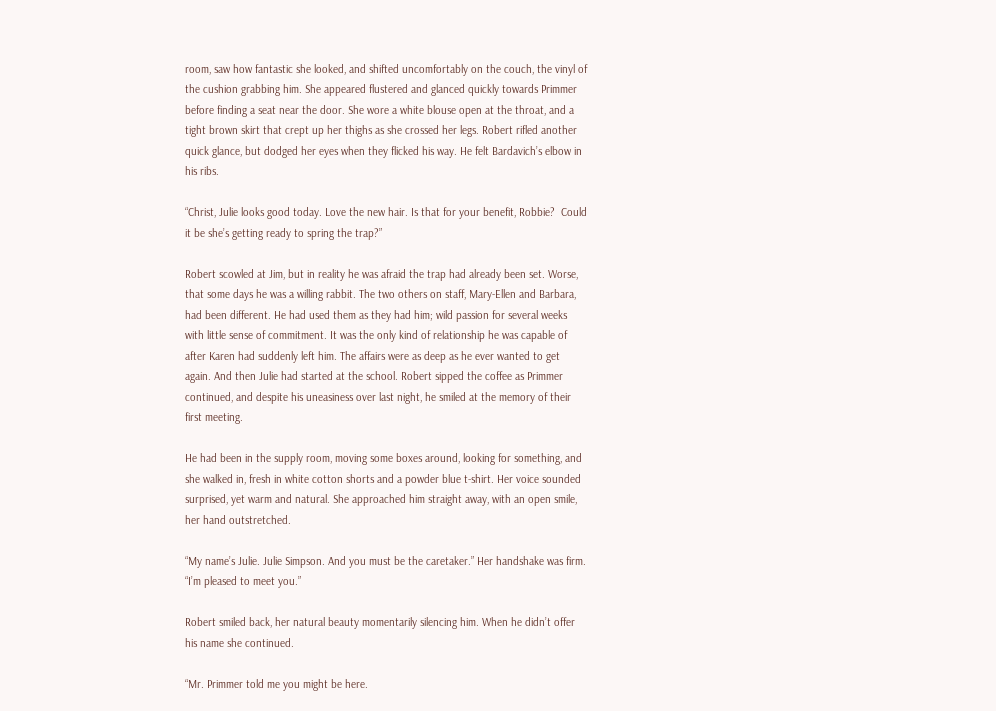room, saw how fantastic she looked, and shifted uncomfortably on the couch, the vinyl of the cushion grabbing him. She appeared flustered and glanced quickly towards Primmer before finding a seat near the door. She wore a white blouse open at the throat, and a tight brown skirt that crept up her thighs as she crossed her legs. Robert rifled another quick glance, but dodged her eyes when they flicked his way. He felt Bardavich’s elbow in his ribs.

“Christ, Julie looks good today. Love the new hair. Is that for your benefit, Robbie?  Could it be she’s getting ready to spring the trap?”

Robert scowled at Jim, but in reality he was afraid the trap had already been set. Worse, that some days he was a willing rabbit. The two others on staff, Mary-Ellen and Barbara, had been different. He had used them as they had him; wild passion for several weeks with little sense of commitment. It was the only kind of relationship he was capable of after Karen had suddenly left him. The affairs were as deep as he ever wanted to get again. And then Julie had started at the school. Robert sipped the coffee as Primmer continued, and despite his uneasiness over last night, he smiled at the memory of their first meeting.

He had been in the supply room, moving some boxes around, looking for something, and she walked in, fresh in white cotton shorts and a powder blue t-shirt. Her voice sounded surprised, yet warm and natural. She approached him straight away, with an open smile, her hand outstretched.

“My name’s Julie. Julie Simpson. And you must be the caretaker.” Her handshake was firm. “I’m pleased to meet you.”

Robert smiled back, her natural beauty momentarily silencing him. When he didn’t offer his name she continued.

“Mr. Primmer told me you might be here.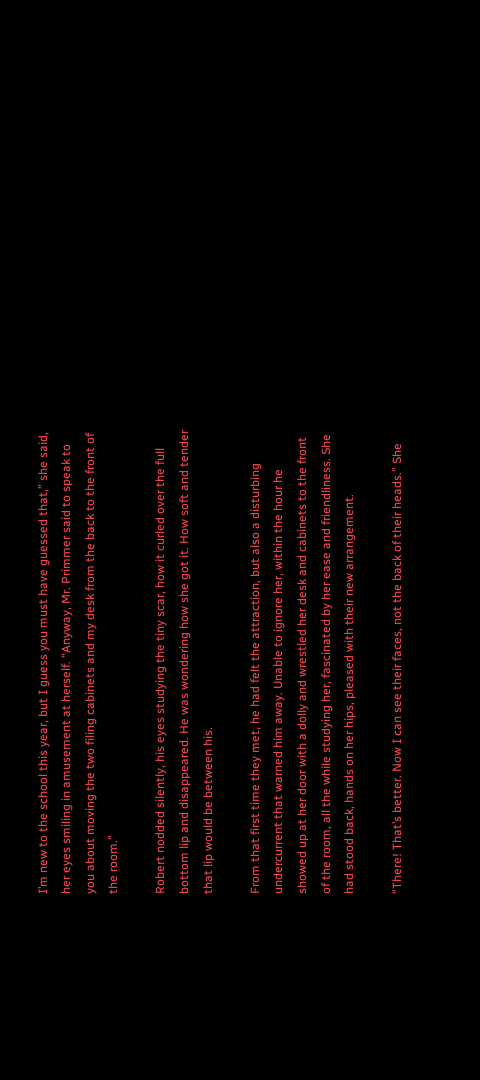I’m new to the school this year, but I guess you must have guessed that,” she said, her eyes smiling in amusement at herself. “Anyway, Mr. Primmer said to speak to you about moving the two filing cabinets and my desk from the back to the front of the room.”

Robert nodded silently, his eyes studying the tiny scar, how it curled over the full bottom lip and disappeared. He was wondering how she got it. How soft and tender that lip would be between his.

From that first time they met, he had felt the attraction, but also a disturbing undercurrent that warned him away. Unable to ignore her, within the hour he showed up at her door with a dolly and wrestled her desk and cabinets to the front of the room, all the while studying her, fascinated by her ease and friendliness. She had stood back, hands on her hips, pleased with their new arrangement.

“There! That’s better. Now I can see their faces, not the back of their heads.” She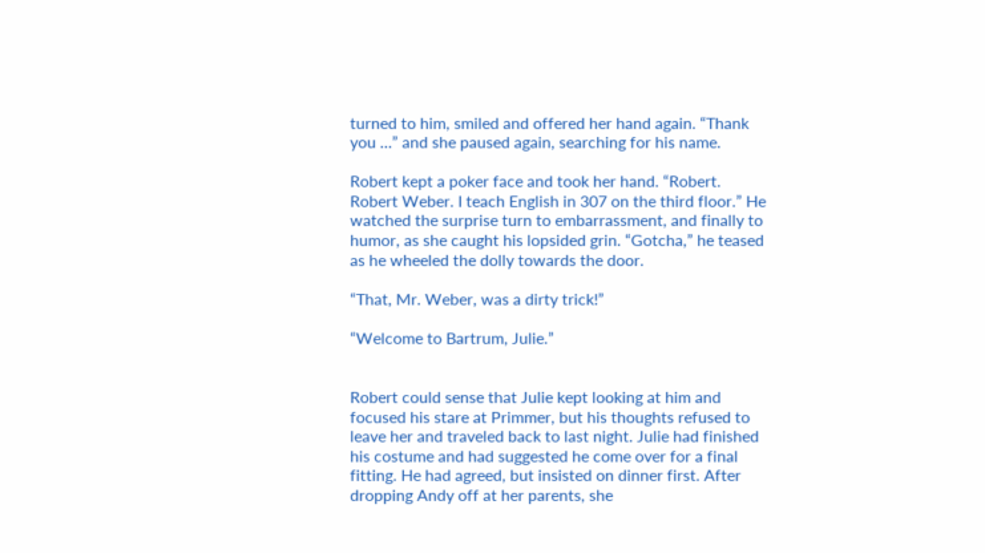turned to him, smiled and offered her hand again. “Thank you …” and she paused again, searching for his name.

Robert kept a poker face and took her hand. “Robert. Robert Weber. I teach English in 307 on the third floor.” He watched the surprise turn to embarrassment, and finally to humor, as she caught his lopsided grin. “Gotcha,” he teased as he wheeled the dolly towards the door.

“That, Mr. Weber, was a dirty trick!”

“Welcome to Bartrum, Julie.”


Robert could sense that Julie kept looking at him and focused his stare at Primmer, but his thoughts refused to leave her and traveled back to last night. Julie had finished his costume and had suggested he come over for a final fitting. He had agreed, but insisted on dinner first. After dropping Andy off at her parents, she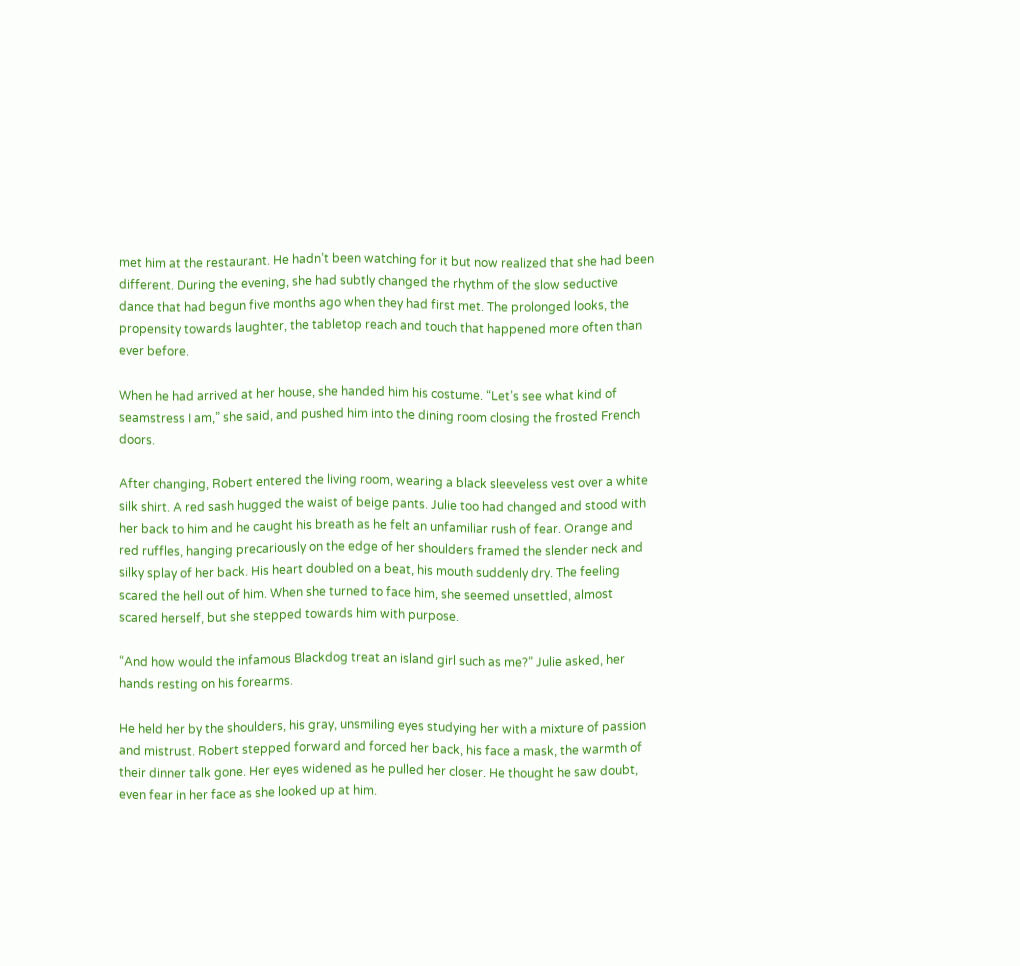met him at the restaurant. He hadn’t been watching for it but now realized that she had been different. During the evening, she had subtly changed the rhythm of the slow seductive dance that had begun five months ago when they had first met. The prolonged looks, the propensity towards laughter, the tabletop reach and touch that happened more often than ever before.

When he had arrived at her house, she handed him his costume. “Let’s see what kind of seamstress I am,” she said, and pushed him into the dining room closing the frosted French doors.

After changing, Robert entered the living room, wearing a black sleeveless vest over a white silk shirt. A red sash hugged the waist of beige pants. Julie too had changed and stood with her back to him and he caught his breath as he felt an unfamiliar rush of fear. Orange and red ruffles, hanging precariously on the edge of her shoulders framed the slender neck and silky splay of her back. His heart doubled on a beat, his mouth suddenly dry. The feeling scared the hell out of him. When she turned to face him, she seemed unsettled, almost scared herself, but she stepped towards him with purpose.

“And how would the infamous Blackdog treat an island girl such as me?” Julie asked, her hands resting on his forearms.

He held her by the shoulders, his gray, unsmiling eyes studying her with a mixture of passion and mistrust. Robert stepped forward and forced her back, his face a mask, the warmth of their dinner talk gone. Her eyes widened as he pulled her closer. He thought he saw doubt, even fear in her face as she looked up at him.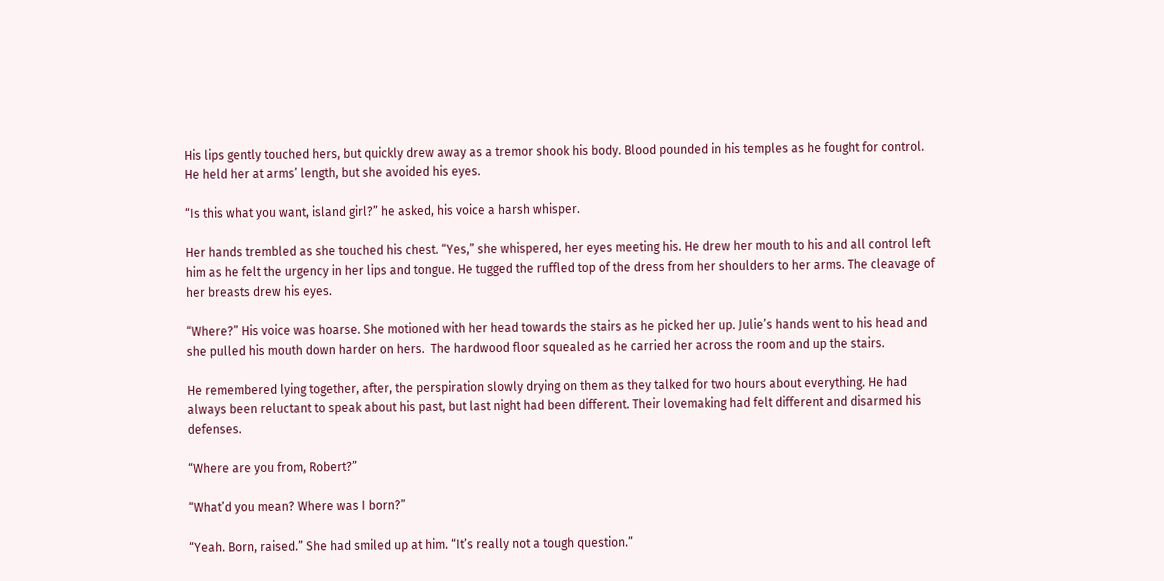His lips gently touched hers, but quickly drew away as a tremor shook his body. Blood pounded in his temples as he fought for control. He held her at arms’ length, but she avoided his eyes.

“Is this what you want, island girl?” he asked, his voice a harsh whisper.

Her hands trembled as she touched his chest. “Yes,” she whispered, her eyes meeting his. He drew her mouth to his and all control left him as he felt the urgency in her lips and tongue. He tugged the ruffled top of the dress from her shoulders to her arms. The cleavage of her breasts drew his eyes.

“Where?” His voice was hoarse. She motioned with her head towards the stairs as he picked her up. Julie’s hands went to his head and she pulled his mouth down harder on hers.  The hardwood floor squealed as he carried her across the room and up the stairs.

He remembered lying together, after, the perspiration slowly drying on them as they talked for two hours about everything. He had always been reluctant to speak about his past, but last night had been different. Their lovemaking had felt different and disarmed his defenses.

“Where are you from, Robert?”

“What’d you mean? Where was I born?”

“Yeah. Born, raised.” She had smiled up at him. “It’s really not a tough question.”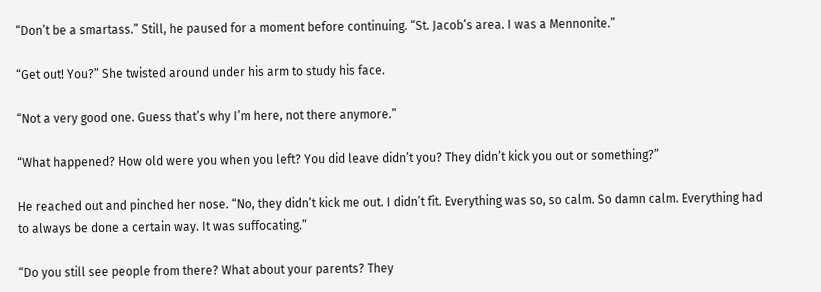“Don’t be a smartass.” Still, he paused for a moment before continuing. “St. Jacob’s area. I was a Mennonite.”

“Get out! You?” She twisted around under his arm to study his face.

“Not a very good one. Guess that’s why I’m here, not there anymore.”

“What happened? How old were you when you left? You did leave didn’t you? They didn’t kick you out or something?”

He reached out and pinched her nose. “No, they didn’t kick me out. I didn’t fit. Everything was so, so calm. So damn calm. Everything had to always be done a certain way. It was suffocating.”

“Do you still see people from there? What about your parents? They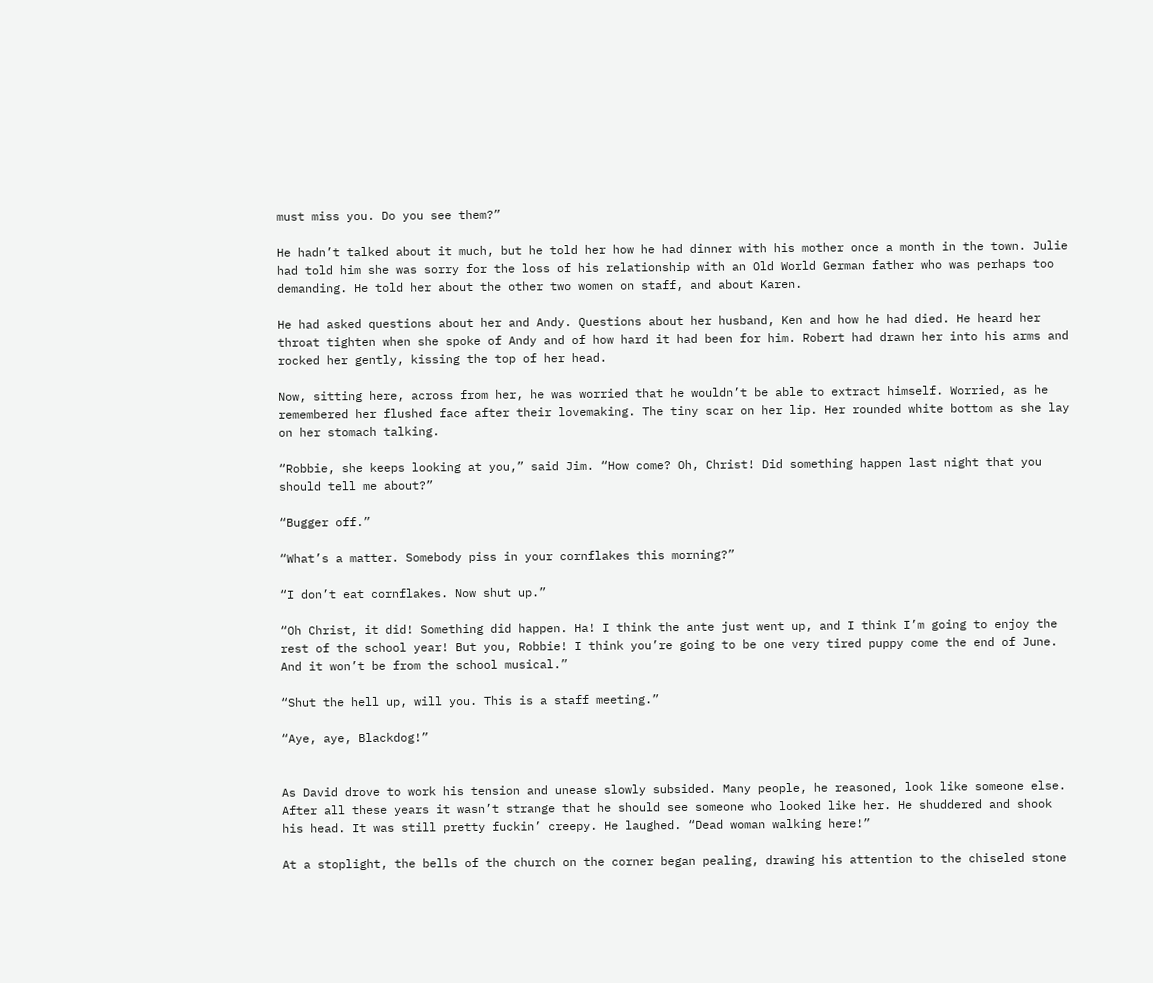must miss you. Do you see them?”

He hadn’t talked about it much, but he told her how he had dinner with his mother once a month in the town. Julie had told him she was sorry for the loss of his relationship with an Old World German father who was perhaps too demanding. He told her about the other two women on staff, and about Karen.

He had asked questions about her and Andy. Questions about her husband, Ken and how he had died. He heard her throat tighten when she spoke of Andy and of how hard it had been for him. Robert had drawn her into his arms and rocked her gently, kissing the top of her head.

Now, sitting here, across from her, he was worried that he wouldn’t be able to extract himself. Worried, as he remembered her flushed face after their lovemaking. The tiny scar on her lip. Her rounded white bottom as she lay on her stomach talking.

“Robbie, she keeps looking at you,” said Jim. “How come? Oh, Christ! Did something happen last night that you should tell me about?”

“Bugger off.”

“What’s a matter. Somebody piss in your cornflakes this morning?”

“I don’t eat cornflakes. Now shut up.”

“Oh Christ, it did! Something did happen. Ha! I think the ante just went up, and I think I’m going to enjoy the rest of the school year! But you, Robbie! I think you’re going to be one very tired puppy come the end of June. And it won’t be from the school musical.”

“Shut the hell up, will you. This is a staff meeting.”

“Aye, aye, Blackdog!”


As David drove to work his tension and unease slowly subsided. Many people, he reasoned, look like someone else. After all these years it wasn’t strange that he should see someone who looked like her. He shuddered and shook his head. It was still pretty fuckin’ creepy. He laughed. “Dead woman walking here!”

At a stoplight, the bells of the church on the corner began pealing, drawing his attention to the chiseled stone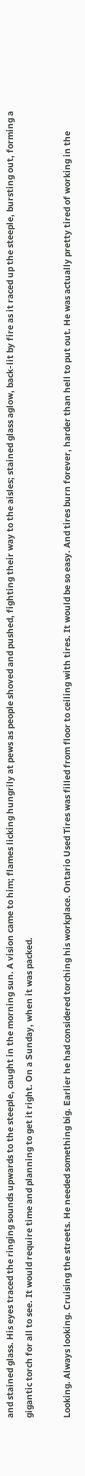and stained glass. His eyes traced the ringing sounds upwards to the steeple, caught in the morning sun. A vision came to him; flames licking hungrily at pews as people shoved and pushed, fighting their way to the aisles; stained glass aglow, back-lit by fire as it raced up the steeple, bursting out, forming a gigantic torch for all to see. It would require time and planning to get it right. On a Sunday, when it was packed.

Looking. Always looking. Cruising the streets. He needed something big. Earlier he had considered torching his workplace. Ontario Used Tires was filled from floor to ceiling with tires. It would be so easy. And tires burn forever, harder than hell to put out. He was actually pretty tired of working in the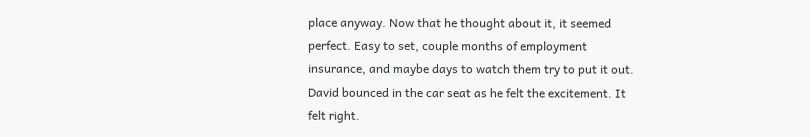place anyway. Now that he thought about it, it seemed perfect. Easy to set, couple months of employment insurance, and maybe days to watch them try to put it out. David bounced in the car seat as he felt the excitement. It felt right.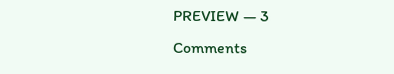PREVIEW — 3 Comments